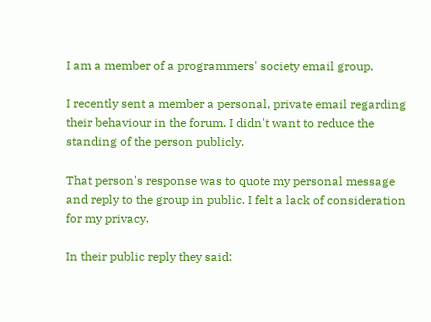I am a member of a programmers' society email group.

I recently sent a member a personal, private email regarding their behaviour in the forum. I didn't want to reduce the standing of the person publicly.

That person's response was to quote my personal message and reply to the group in public. I felt a lack of consideration for my privacy.

In their public reply they said: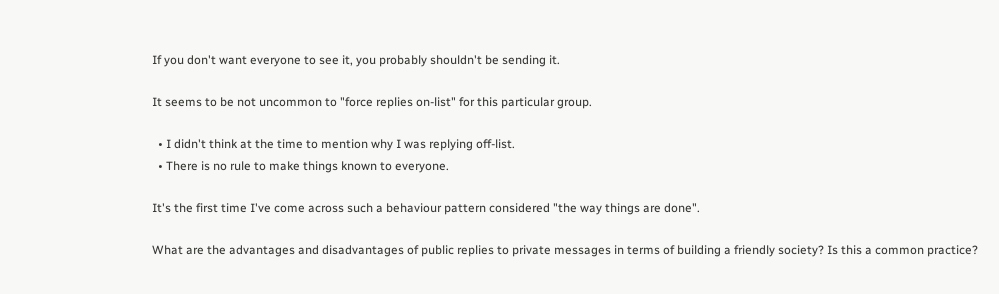If you don't want everyone to see it, you probably shouldn't be sending it.

It seems to be not uncommon to "force replies on-list" for this particular group.

  • I didn't think at the time to mention why I was replying off-list.
  • There is no rule to make things known to everyone.

It's the first time I've come across such a behaviour pattern considered "the way things are done".

What are the advantages and disadvantages of public replies to private messages in terms of building a friendly society? Is this a common practice?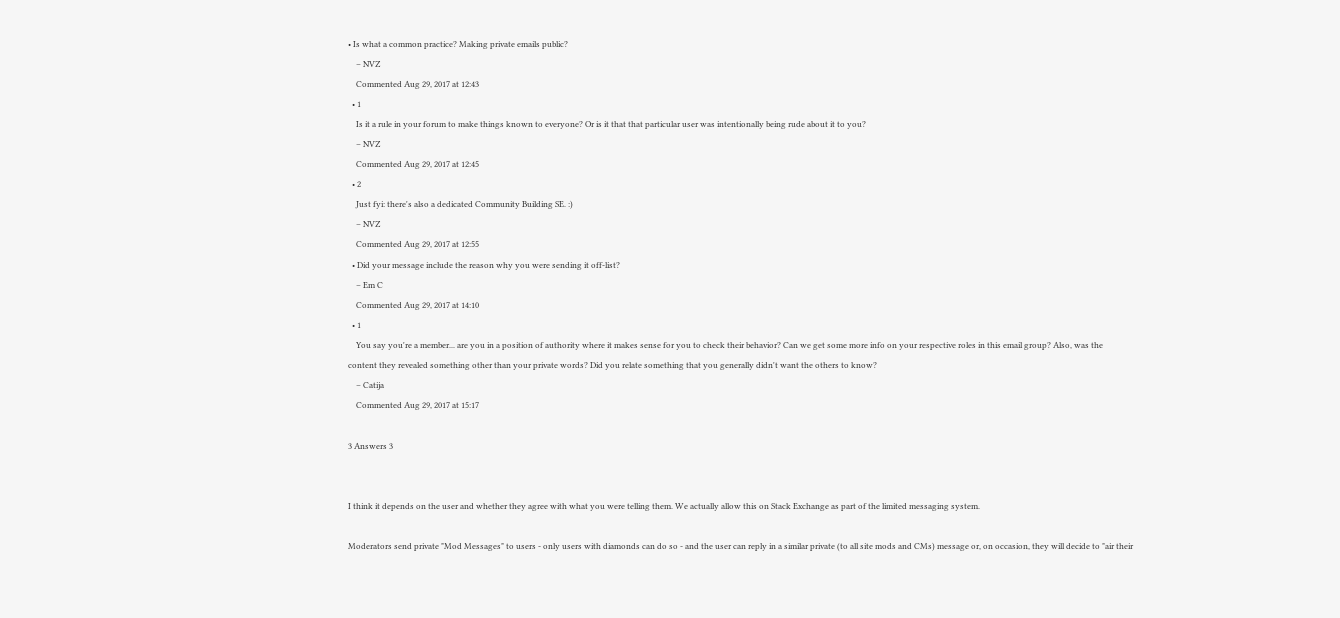• Is what a common practice? Making private emails public?
    – NVZ
    Commented Aug 29, 2017 at 12:43
  • 1
    Is it a rule in your forum to make things known to everyone? Or is it that that particular user was intentionally being rude about it to you?
    – NVZ
    Commented Aug 29, 2017 at 12:45
  • 2
    Just fyi: there's also a dedicated Community Building SE. :)
    – NVZ
    Commented Aug 29, 2017 at 12:55
  • Did your message include the reason why you were sending it off-list?
    – Em C
    Commented Aug 29, 2017 at 14:10
  • 1
    You say you're a member... are you in a position of authority where it makes sense for you to check their behavior? Can we get some more info on your respective roles in this email group? Also, was the content they revealed something other than your private words? Did you relate something that you generally didn't want the others to know?
    – Catija
    Commented Aug 29, 2017 at 15:17

3 Answers 3


I think it depends on the user and whether they agree with what you were telling them. We actually allow this on Stack Exchange as part of the limited messaging system.

Moderators send private "Mod Messages" to users - only users with diamonds can do so - and the user can reply in a similar private (to all site mods and CMs) message or, on occasion, they will decide to "air their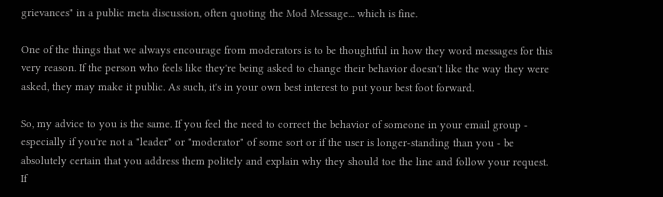grievances" in a public meta discussion, often quoting the Mod Message... which is fine.

One of the things that we always encourage from moderators is to be thoughtful in how they word messages for this very reason. If the person who feels like they're being asked to change their behavior doesn't like the way they were asked, they may make it public. As such, it's in your own best interest to put your best foot forward.

So, my advice to you is the same. If you feel the need to correct the behavior of someone in your email group - especially if you're not a "leader" or "moderator" of some sort or if the user is longer-standing than you - be absolutely certain that you address them politely and explain why they should toe the line and follow your request. If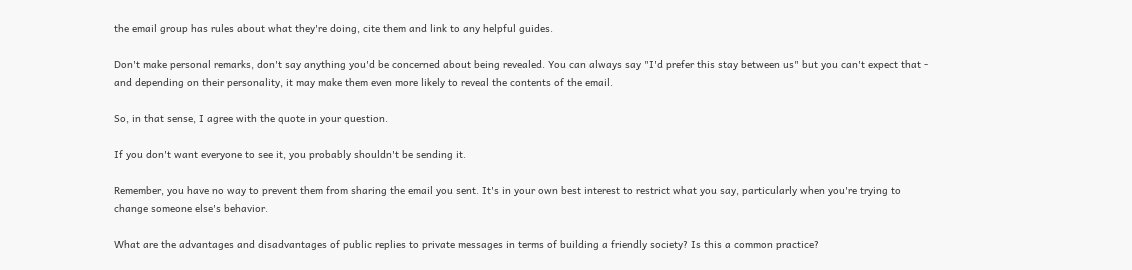the email group has rules about what they're doing, cite them and link to any helpful guides.

Don't make personal remarks, don't say anything you'd be concerned about being revealed. You can always say "I'd prefer this stay between us" but you can't expect that - and depending on their personality, it may make them even more likely to reveal the contents of the email.

So, in that sense, I agree with the quote in your question.

If you don't want everyone to see it, you probably shouldn't be sending it.

Remember, you have no way to prevent them from sharing the email you sent. It's in your own best interest to restrict what you say, particularly when you're trying to change someone else's behavior.

What are the advantages and disadvantages of public replies to private messages in terms of building a friendly society? Is this a common practice?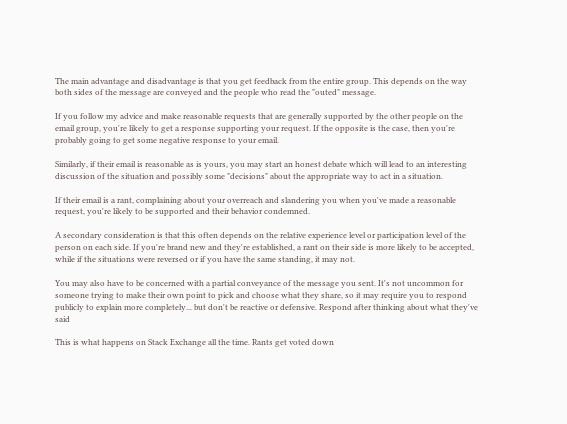The main advantage and disadvantage is that you get feedback from the entire group. This depends on the way both sides of the message are conveyed and the people who read the "outed" message.

If you follow my advice and make reasonable requests that are generally supported by the other people on the email group, you're likely to get a response supporting your request. If the opposite is the case, then you're probably going to get some negative response to your email.

Similarly, if their email is reasonable as is yours, you may start an honest debate which will lead to an interesting discussion of the situation and possibly some "decisions" about the appropriate way to act in a situation.

If their email is a rant, complaining about your overreach and slandering you when you've made a reasonable request, you're likely to be supported and their behavior condemned.

A secondary consideration is that this often depends on the relative experience level or participation level of the person on each side. If you're brand new and they're established, a rant on their side is more likely to be accepted, while if the situations were reversed or if you have the same standing, it may not.

You may also have to be concerned with a partial conveyance of the message you sent. It's not uncommon for someone trying to make their own point to pick and choose what they share, so it may require you to respond publicly to explain more completely... but don't be reactive or defensive. Respond after thinking about what they've said

This is what happens on Stack Exchange all the time. Rants get voted down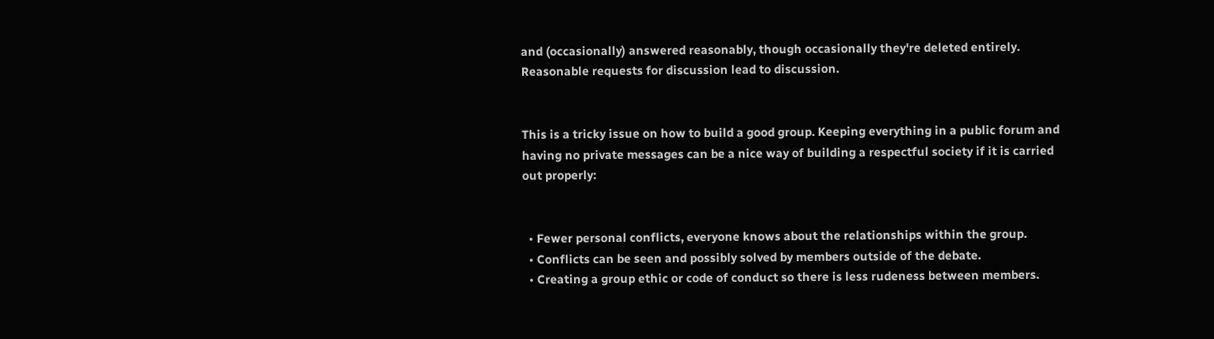and (occasionally) answered reasonably, though occasionally they're deleted entirely. Reasonable requests for discussion lead to discussion.


This is a tricky issue on how to build a good group. Keeping everything in a public forum and having no private messages can be a nice way of building a respectful society if it is carried out properly:


  • Fewer personal conflicts, everyone knows about the relationships within the group.
  • Conflicts can be seen and possibly solved by members outside of the debate.
  • Creating a group ethic or code of conduct so there is less rudeness between members.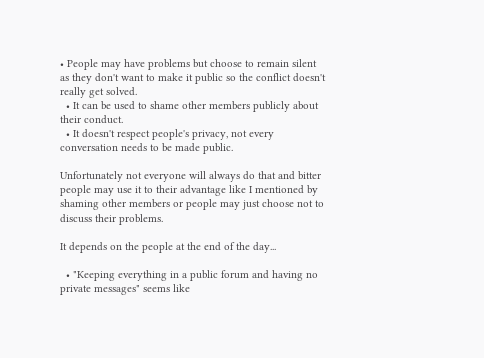• People may have problems but choose to remain silent as they don't want to make it public so the conflict doesn't really get solved.
  • It can be used to shame other members publicly about their conduct.
  • It doesn't respect people's privacy, not every conversation needs to be made public.

Unfortunately not everyone will always do that and bitter people may use it to their advantage like I mentioned by shaming other members or people may just choose not to discuss their problems.

It depends on the people at the end of the day...

  • "Keeping everything in a public forum and having no private messages" seems like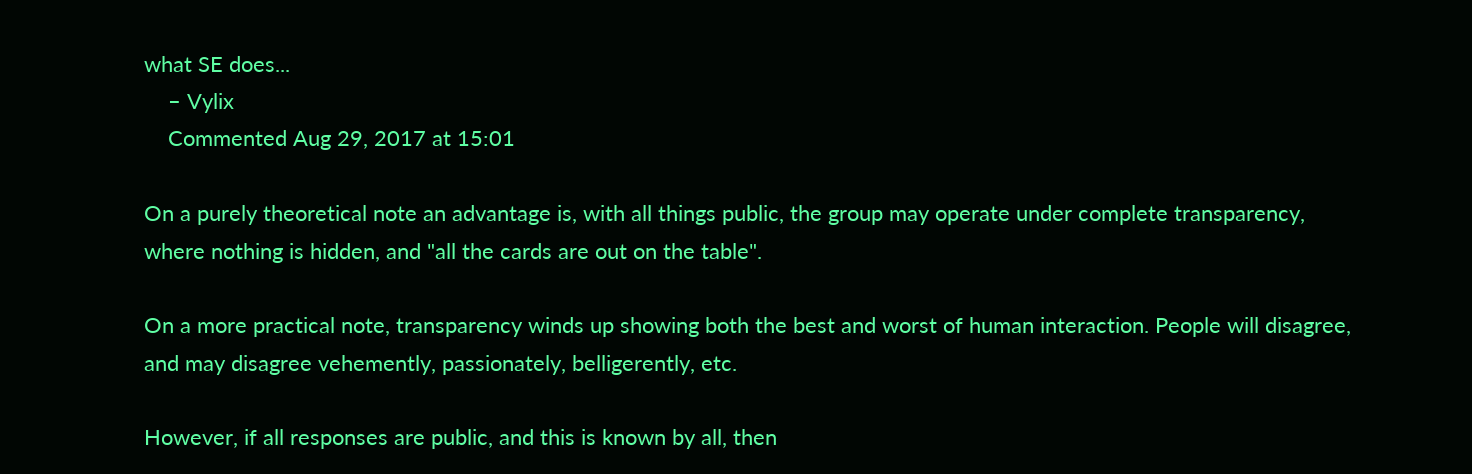what SE does...
    – Vylix
    Commented Aug 29, 2017 at 15:01

On a purely theoretical note an advantage is, with all things public, the group may operate under complete transparency, where nothing is hidden, and "all the cards are out on the table".

On a more practical note, transparency winds up showing both the best and worst of human interaction. People will disagree, and may disagree vehemently, passionately, belligerently, etc.

However, if all responses are public, and this is known by all, then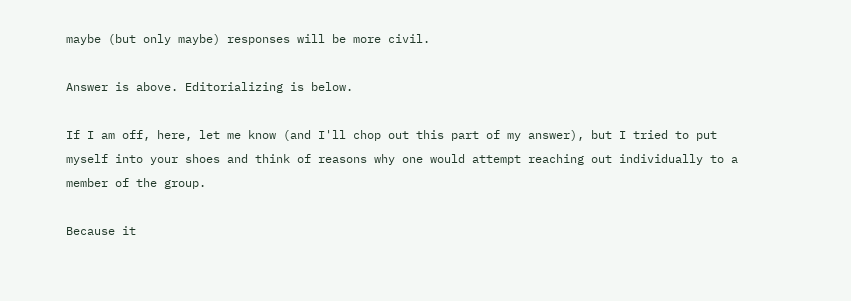maybe (but only maybe) responses will be more civil.

Answer is above. Editorializing is below.

If I am off, here, let me know (and I'll chop out this part of my answer), but I tried to put myself into your shoes and think of reasons why one would attempt reaching out individually to a member of the group.

Because it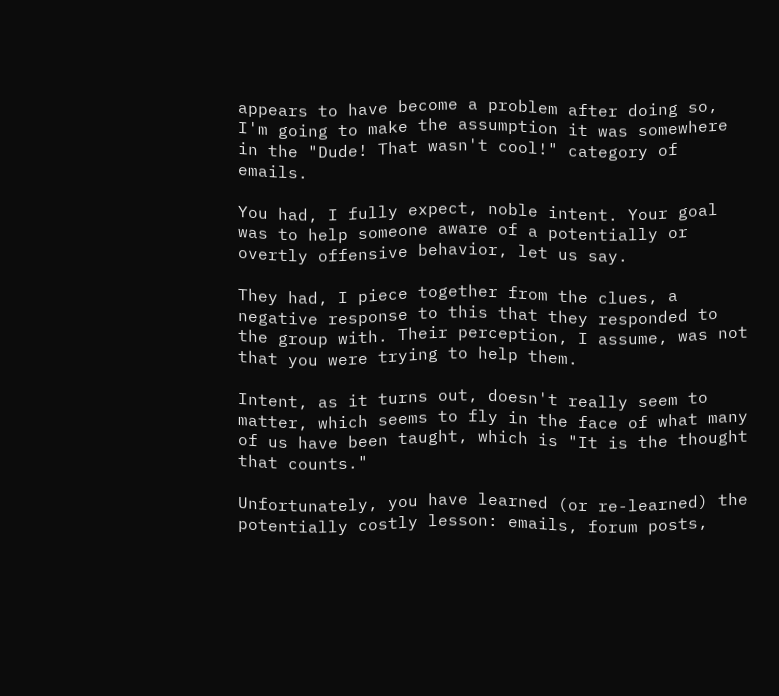appears to have become a problem after doing so, I'm going to make the assumption it was somewhere in the "Dude! That wasn't cool!" category of emails.

You had, I fully expect, noble intent. Your goal was to help someone aware of a potentially or overtly offensive behavior, let us say.

They had, I piece together from the clues, a negative response to this that they responded to the group with. Their perception, I assume, was not that you were trying to help them.

Intent, as it turns out, doesn't really seem to matter, which seems to fly in the face of what many of us have been taught, which is "It is the thought that counts."

Unfortunately, you have learned (or re-learned) the potentially costly lesson: emails, forum posts,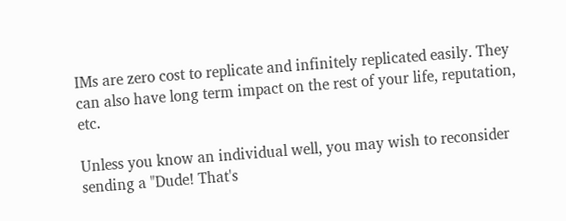IMs are zero cost to replicate and infinitely replicated easily. They can also have long term impact on the rest of your life, reputation, etc.

Unless you know an individual well, you may wish to reconsider sending a "Dude! That's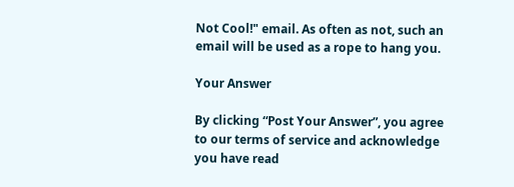Not Cool!" email. As often as not, such an email will be used as a rope to hang you.

Your Answer

By clicking “Post Your Answer”, you agree to our terms of service and acknowledge you have read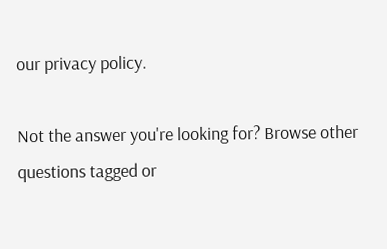our privacy policy.

Not the answer you're looking for? Browse other questions tagged or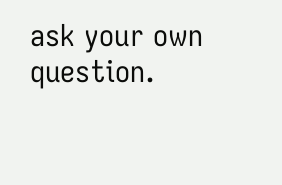ask your own question.